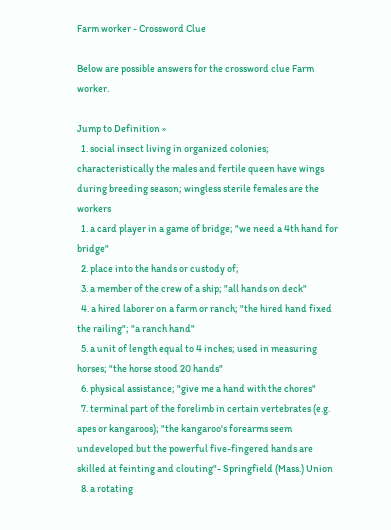Farm worker - Crossword Clue

Below are possible answers for the crossword clue Farm worker.

Jump to Definition »
  1. social insect living in organized colonies; characteristically the males and fertile queen have wings during breeding season; wingless sterile females are the workers
  1. a card player in a game of bridge; "we need a 4th hand for bridge"
  2. place into the hands or custody of;
  3. a member of the crew of a ship; "all hands on deck"
  4. a hired laborer on a farm or ranch; "the hired hand fixed the railing"; "a ranch hand"
  5. a unit of length equal to 4 inches; used in measuring horses; "the horse stood 20 hands"
  6. physical assistance; "give me a hand with the chores"
  7. terminal part of the forelimb in certain vertebrates (e.g. apes or kangaroos); "the kangaroo's forearms seem undeveloped but the powerful five-fingered hands are skilled at feinting and clouting"- Springfield (Mass.) Union
  8. a rotating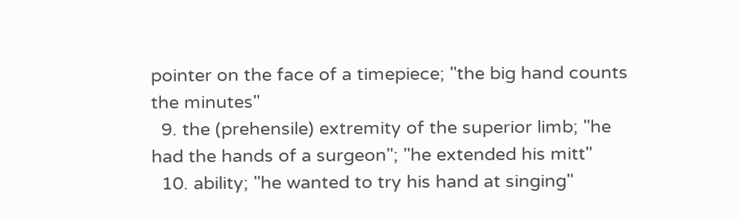pointer on the face of a timepiece; "the big hand counts the minutes"
  9. the (prehensile) extremity of the superior limb; "he had the hands of a surgeon"; "he extended his mitt"
  10. ability; "he wanted to try his hand at singing"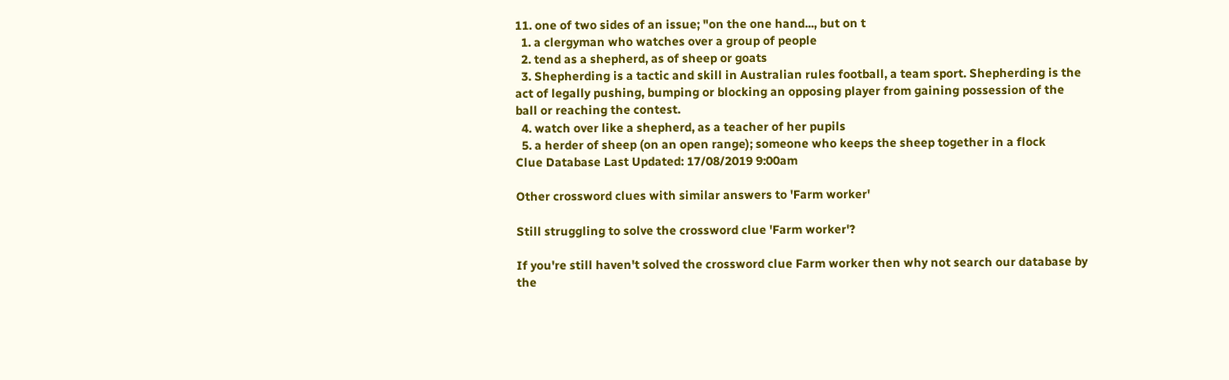11. one of two sides of an issue; "on the one hand..., but on t
  1. a clergyman who watches over a group of people
  2. tend as a shepherd, as of sheep or goats
  3. Shepherding is a tactic and skill in Australian rules football, a team sport. Shepherding is the act of legally pushing, bumping or blocking an opposing player from gaining possession of the ball or reaching the contest.
  4. watch over like a shepherd, as a teacher of her pupils
  5. a herder of sheep (on an open range); someone who keeps the sheep together in a flock
Clue Database Last Updated: 17/08/2019 9:00am

Other crossword clues with similar answers to 'Farm worker'

Still struggling to solve the crossword clue 'Farm worker'?

If you're still haven't solved the crossword clue Farm worker then why not search our database by the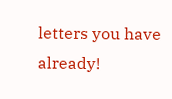letters you have already!